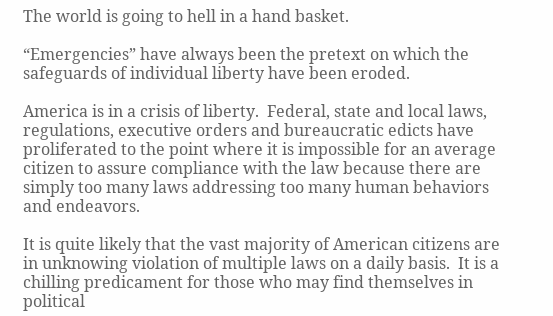The world is going to hell in a hand basket.

“Emergencies” have always been the pretext on which the safeguards of individual liberty have been eroded.

America is in a crisis of liberty.  Federal, state and local laws, regulations, executive orders and bureaucratic edicts have proliferated to the point where it is impossible for an average citizen to assure compliance with the law because there are simply too many laws addressing too many human behaviors and endeavors.

It is quite likely that the vast majority of American citizens are in unknowing violation of multiple laws on a daily basis.  It is a chilling predicament for those who may find themselves in political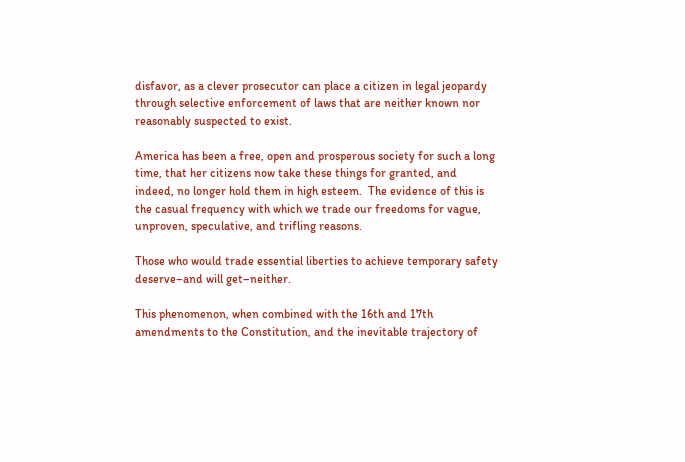disfavor, as a clever prosecutor can place a citizen in legal jeopardy through selective enforcement of laws that are neither known nor reasonably suspected to exist.

America has been a free, open and prosperous society for such a long time, that her citizens now take these things for granted, and indeed, no longer hold them in high esteem.  The evidence of this is the casual frequency with which we trade our freedoms for vague, unproven, speculative, and trifling reasons.

Those who would trade essential liberties to achieve temporary safety deserve–and will get–neither.

This phenomenon, when combined with the 16th and 17th amendments to the Constitution, and the inevitable trajectory of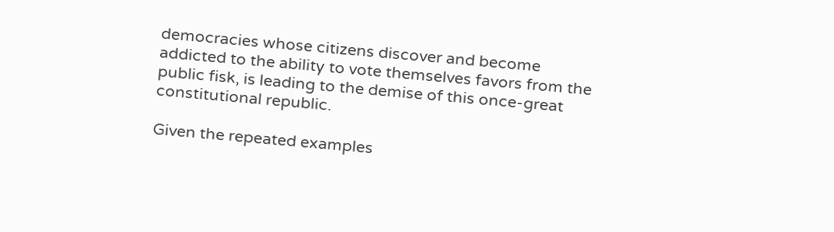democracies whose citizens discover and become addicted to the ability to vote themselves favors from the public fisk, is leading to the demise of this once-great constitutional republic.

Given the repeated examples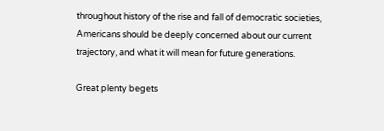throughout history of the rise and fall of democratic societies, Americans should be deeply concerned about our current trajectory, and what it will mean for future generations.

Great plenty begets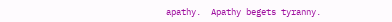apathy.  Apathy begets tyranny.